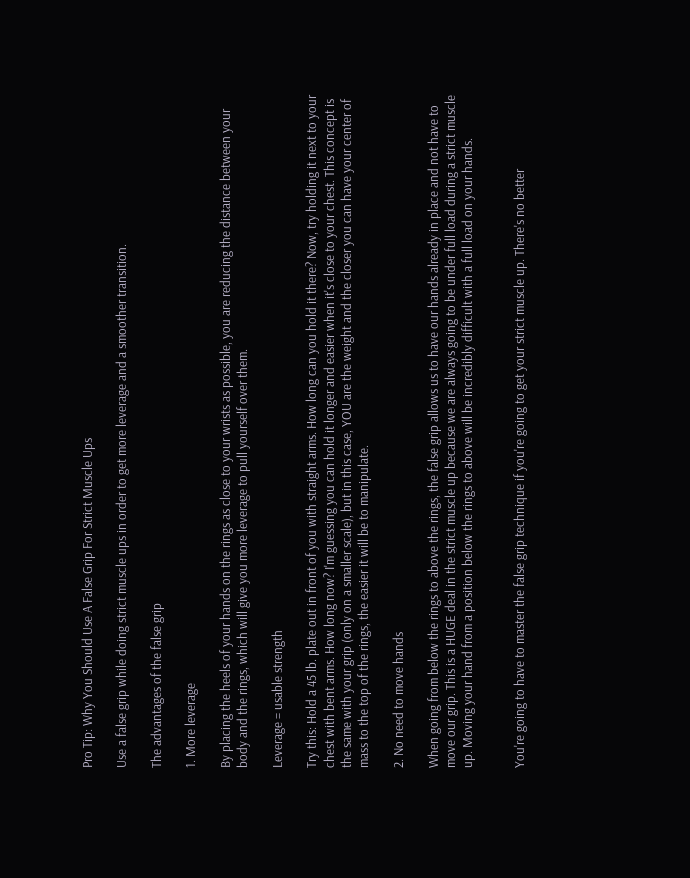Pro Tip: Why You Should Use A False Grip For Strict Muscle Ups

Use a false grip while doing strict muscle ups in order to get more leverage and a smoother transition.

The advantages of the false grip

1. More leverage

By placing the heels of your hands on the rings as close to your wrists as possible, you are reducing the distance between your body and the rings, which will give you more leverage to pull yourself over them.

Leverage = usable strength

Try this: Hold a 45 lb. plate out in front of you with straight arms. How long can you hold it there? Now, try holding it next to your chest with bent arms. How long now? I'm guessing you can hold it longer and easier when it's close to your chest. This concept is the same with your grip (only on a smaller scale), but in this case, YOU are the weight and the closer you can have your center of mass to the top of the rings, the easier it will be to manipulate.

2. No need to move hands

When going from below the rings to above the rings, the false grip allows us to have our hands already in place and not have to move our grip. This is a HUGE deal in the strict muscle up because we are always going to be under full load during a strict muscle up. Moving your hand from a position below the rings to above will be incredibly difficult with a full load on your hands.


You're going to have to master the false grip technique if you're going to get your strict muscle up. There's no better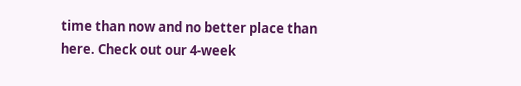time than now and no better place than here. Check out our 4-week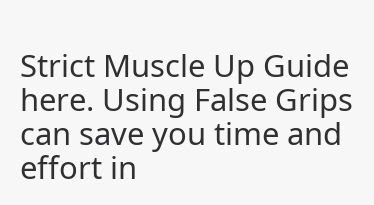Strict Muscle Up Guide here. Using False Grips can save you time and effort in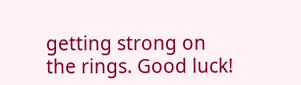getting strong on the rings. Good luck!